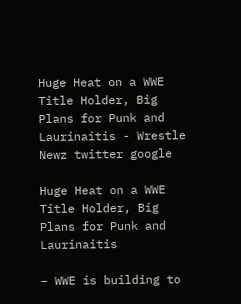Huge Heat on a WWE Title Holder, Big Plans for Punk and Laurinaitis - Wrestle Newz twitter google

Huge Heat on a WWE Title Holder, Big Plans for Punk and Laurinaitis

– WWE is building to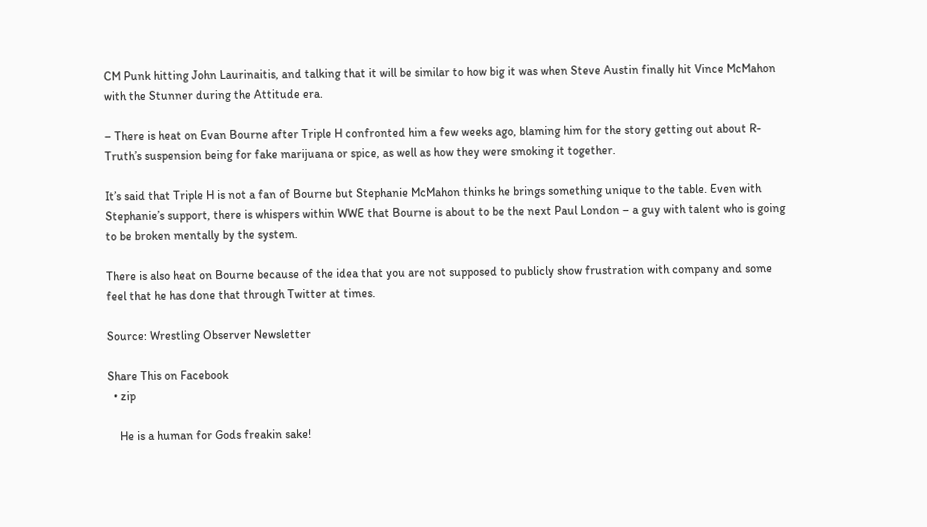CM Punk hitting John Laurinaitis, and talking that it will be similar to how big it was when Steve Austin finally hit Vince McMahon with the Stunner during the Attitude era.

– There is heat on Evan Bourne after Triple H confronted him a few weeks ago, blaming him for the story getting out about R-Truth’s suspension being for fake marijuana or spice, as well as how they were smoking it together.

It’s said that Triple H is not a fan of Bourne but Stephanie McMahon thinks he brings something unique to the table. Even with Stephanie’s support, there is whispers within WWE that Bourne is about to be the next Paul London – a guy with talent who is going to be broken mentally by the system.

There is also heat on Bourne because of the idea that you are not supposed to publicly show frustration with company and some feel that he has done that through Twitter at times.

Source: Wrestling Observer Newsletter

Share This on Facebook
  • zip

    He is a human for Gods freakin sake!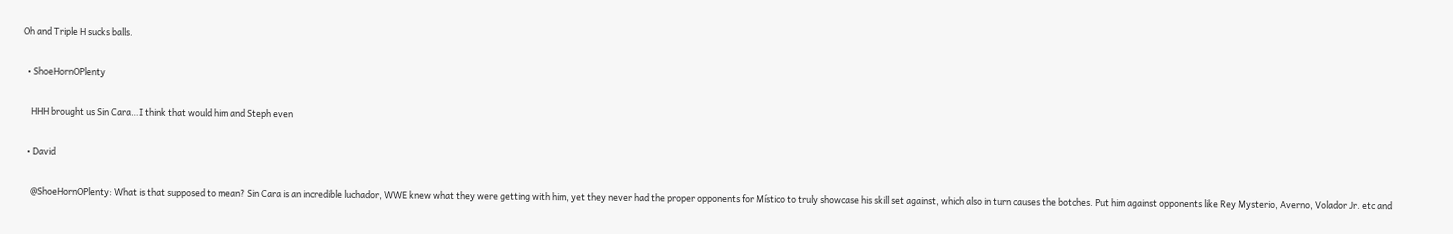Oh and Triple H sucks balls.

  • ShoeHornOPlenty

    HHH brought us Sin Cara…I think that would him and Steph even

  • David

    @ShoeHornOPlenty: What is that supposed to mean? Sin Cara is an incredible luchador, WWE knew what they were getting with him, yet they never had the proper opponents for Místico to truly showcase his skill set against, which also in turn causes the botches. Put him against opponents like Rey Mysterio, Averno, Volador Jr. etc and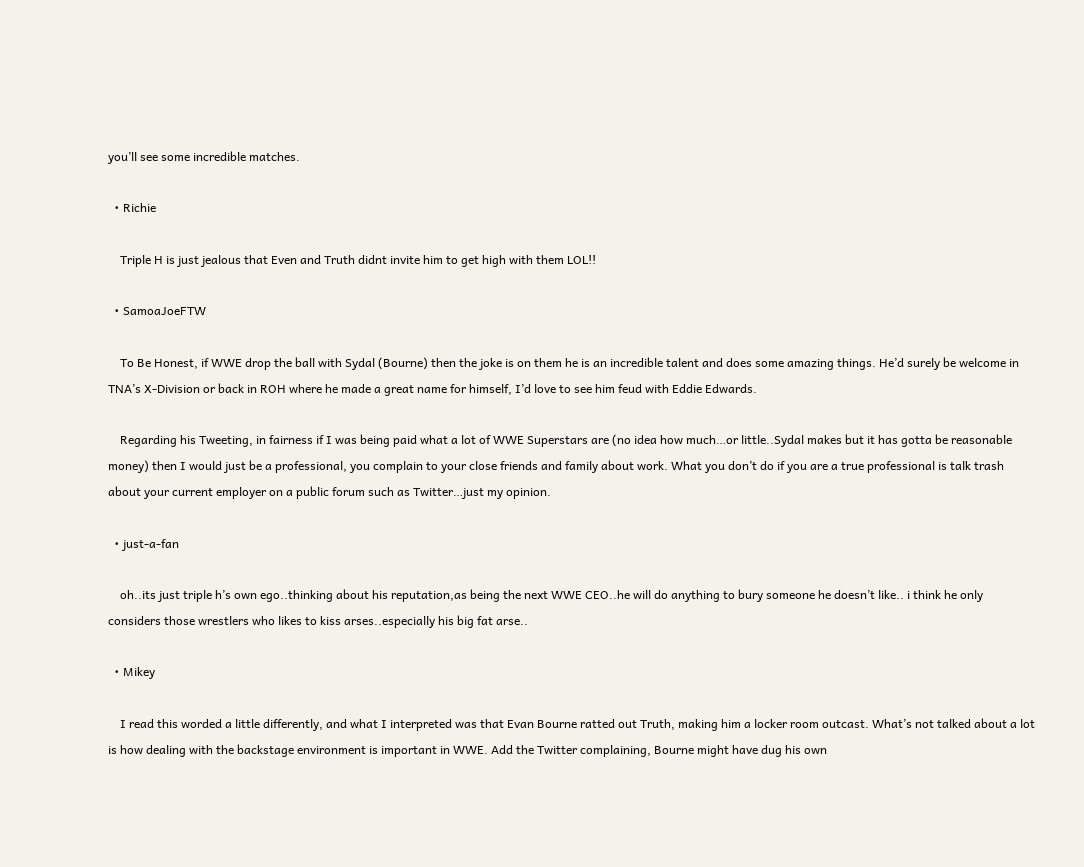you’ll see some incredible matches.

  • Richie

    Triple H is just jealous that Even and Truth didnt invite him to get high with them LOL!!

  • SamoaJoeFTW

    To Be Honest, if WWE drop the ball with Sydal (Bourne) then the joke is on them he is an incredible talent and does some amazing things. He’d surely be welcome in TNA’s X-Division or back in ROH where he made a great name for himself, I’d love to see him feud with Eddie Edwards.

    Regarding his Tweeting, in fairness if I was being paid what a lot of WWE Superstars are (no idea how much…or little..Sydal makes but it has gotta be reasonable money) then I would just be a professional, you complain to your close friends and family about work. What you don’t do if you are a true professional is talk trash about your current employer on a public forum such as Twitter…just my opinion.

  • just-a-fan

    oh..its just triple h’s own ego..thinking about his reputation,as being the next WWE CEO..he will do anything to bury someone he doesn’t like.. i think he only considers those wrestlers who likes to kiss arses..especially his big fat arse..

  • Mikey

    I read this worded a little differently, and what I interpreted was that Evan Bourne ratted out Truth, making him a locker room outcast. What’s not talked about a lot is how dealing with the backstage environment is important in WWE. Add the Twitter complaining, Bourne might have dug his own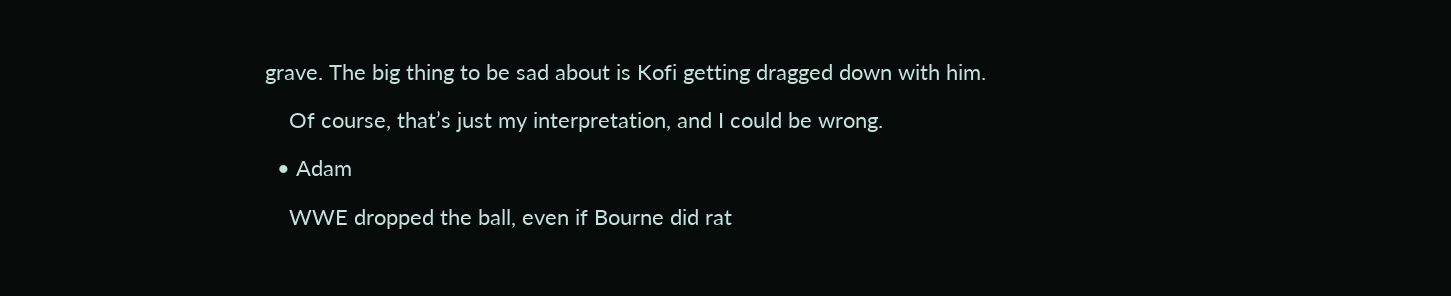grave. The big thing to be sad about is Kofi getting dragged down with him.

    Of course, that’s just my interpretation, and I could be wrong.

  • Adam

    WWE dropped the ball, even if Bourne did rat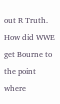out R Truth. How did WWE get Bourne to the point where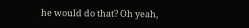he would do that? Oh yeah,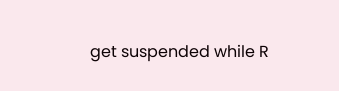get suspended while R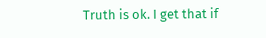Truth is ok. I get that if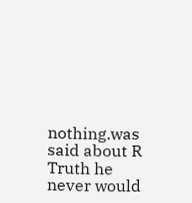nothing.was said about R Truth he never would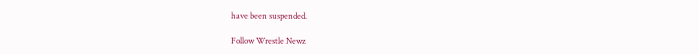have been suspended.

Follow Wrestle Newz